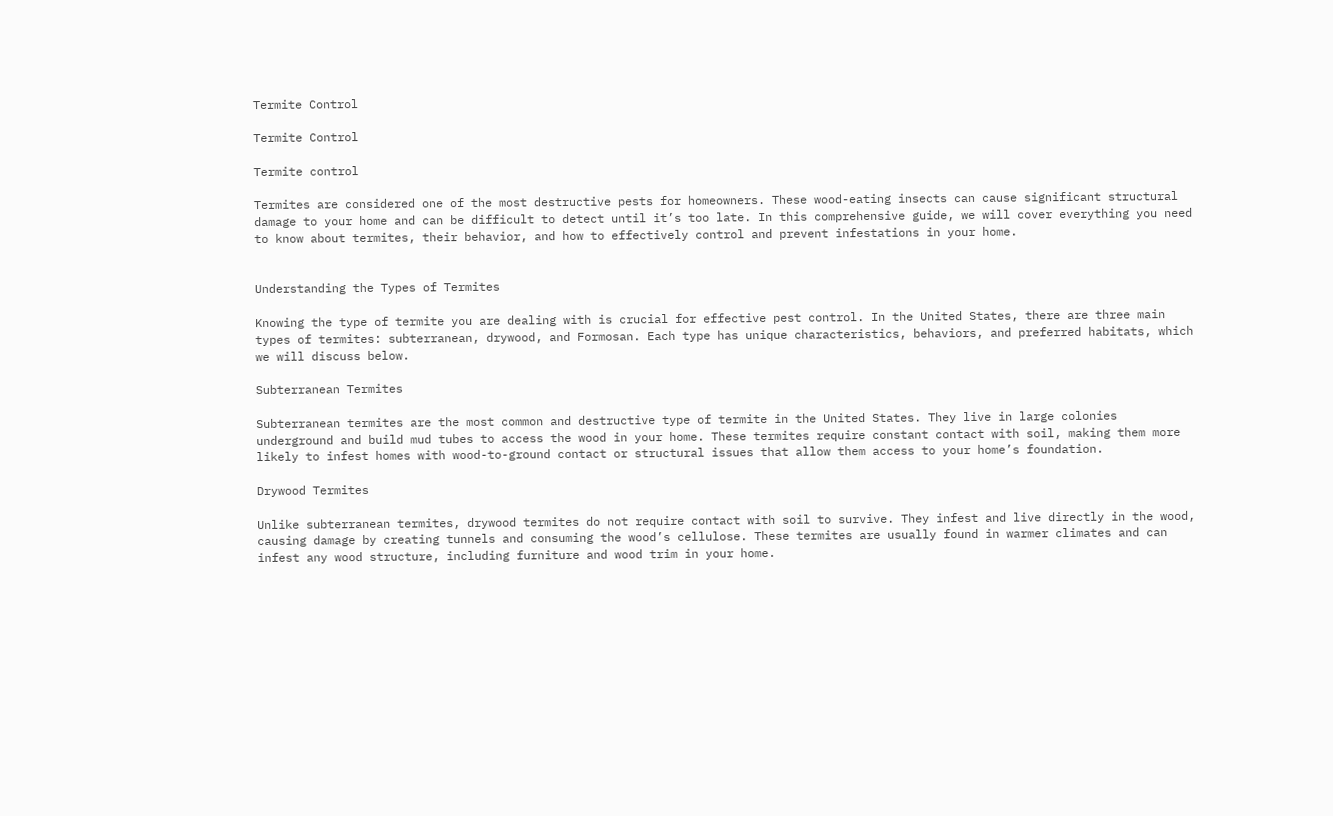Termite Control

Termite Control

Termite control

Termites are considered one of the most destructive pests for homeowners. These wood-eating insects can cause significant structural damage to your home and can be difficult to detect until it’s too late. In this comprehensive guide, we will cover everything you need to know about termites, their behavior, and how to effectively control and prevent infestations in your home.


Understanding the Types of Termites

Knowing the type of termite you are dealing with is crucial for effective pest control. In the United States, there are three main types of termites: subterranean, drywood, and Formosan. Each type has unique characteristics, behaviors, and preferred habitats, which we will discuss below.

Subterranean Termites

Subterranean termites are the most common and destructive type of termite in the United States. They live in large colonies underground and build mud tubes to access the wood in your home. These termites require constant contact with soil, making them more likely to infest homes with wood-to-ground contact or structural issues that allow them access to your home’s foundation.

Drywood Termites

Unlike subterranean termites, drywood termites do not require contact with soil to survive. They infest and live directly in the wood, causing damage by creating tunnels and consuming the wood’s cellulose. These termites are usually found in warmer climates and can infest any wood structure, including furniture and wood trim in your home.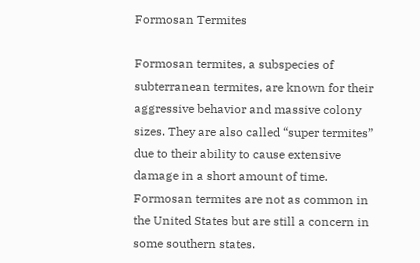Formosan Termites

Formosan termites, a subspecies of subterranean termites, are known for their aggressive behavior and massive colony sizes. They are also called “super termites” due to their ability to cause extensive damage in a short amount of time. Formosan termites are not as common in the United States but are still a concern in some southern states.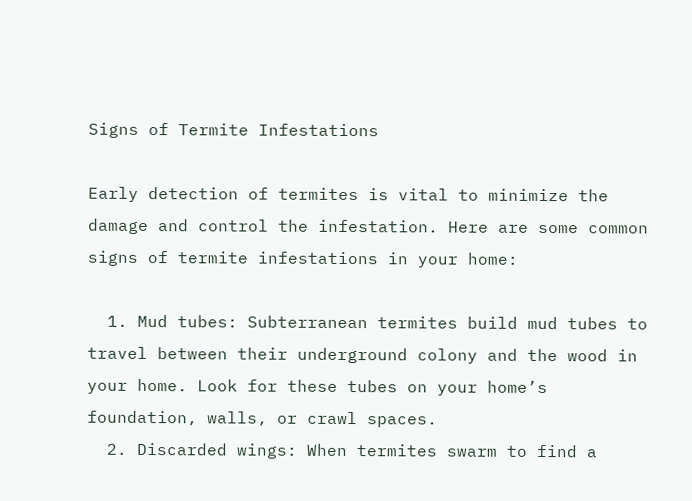Signs of Termite Infestations

Early detection of termites is vital to minimize the damage and control the infestation. Here are some common signs of termite infestations in your home:

  1. Mud tubes: Subterranean termites build mud tubes to travel between their underground colony and the wood in your home. Look for these tubes on your home’s foundation, walls, or crawl spaces.
  2. Discarded wings: When termites swarm to find a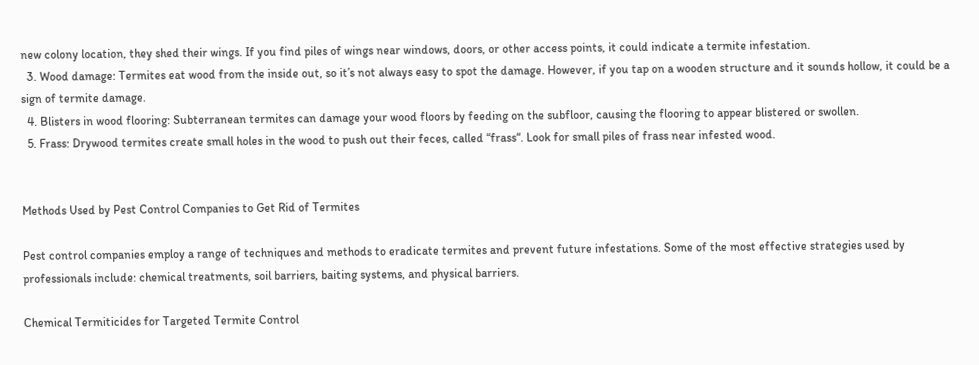new colony location, they shed their wings. If you find piles of wings near windows, doors, or other access points, it could indicate a termite infestation.
  3. Wood damage: Termites eat wood from the inside out, so it’s not always easy to spot the damage. However, if you tap on a wooden structure and it sounds hollow, it could be a sign of termite damage.
  4. Blisters in wood flooring: Subterranean termites can damage your wood floors by feeding on the subfloor, causing the flooring to appear blistered or swollen.
  5. Frass: Drywood termites create small holes in the wood to push out their feces, called “frass“. Look for small piles of frass near infested wood.


Methods Used by Pest Control Companies to Get Rid of Termites

Pest control companies employ a range of techniques and methods to eradicate termites and prevent future infestations. Some of the most effective strategies used by professionals include: chemical treatments, soil barriers, baiting systems, and physical barriers.

Chemical Termiticides for Targeted Termite Control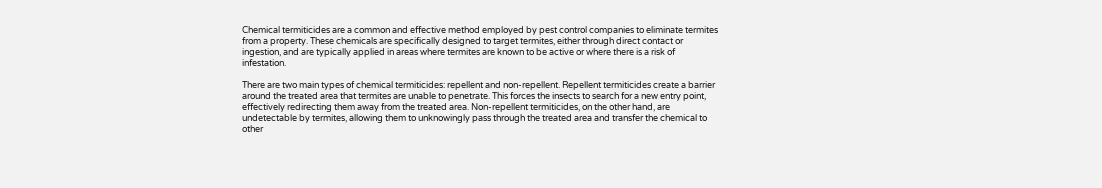Chemical termiticides are a common and effective method employed by pest control companies to eliminate termites from a property. These chemicals are specifically designed to target termites, either through direct contact or ingestion, and are typically applied in areas where termites are known to be active or where there is a risk of infestation.

There are two main types of chemical termiticides: repellent and non-repellent. Repellent termiticides create a barrier around the treated area that termites are unable to penetrate. This forces the insects to search for a new entry point, effectively redirecting them away from the treated area. Non-repellent termiticides, on the other hand, are undetectable by termites, allowing them to unknowingly pass through the treated area and transfer the chemical to other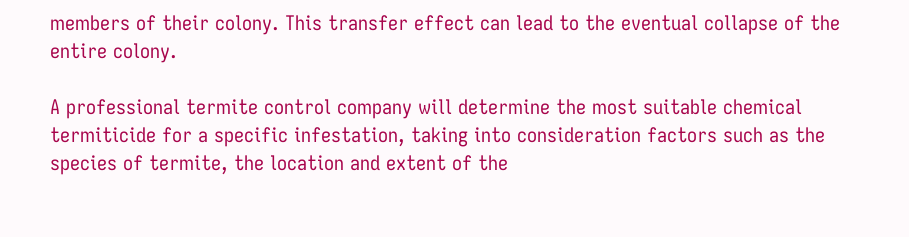members of their colony. This transfer effect can lead to the eventual collapse of the entire colony.

A professional termite control company will determine the most suitable chemical termiticide for a specific infestation, taking into consideration factors such as the species of termite, the location and extent of the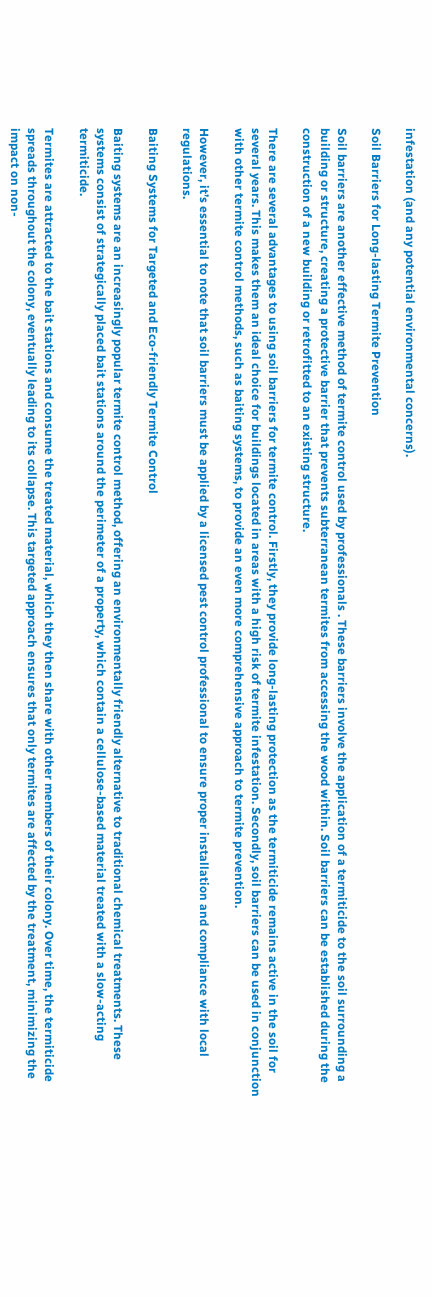infestation (and any potential environmental concerns).

Soil Barriers for Long-lasting Termite Prevention

Soil barriers are another effective method of termite control used by professionals . These barriers involve the application of a termiticide to the soil surrounding a building or structure, creating a protective barrier that prevents subterranean termites from accessing the wood within. Soil barriers can be established during the construction of a new building or retrofitted to an existing structure.

There are several advantages to using soil barriers for termite control. Firstly, they provide long-lasting protection as the termiticide remains active in the soil for several years. This makes them an ideal choice for buildings located in areas with a high risk of termite infestation. Secondly, soil barriers can be used in conjunction with other termite control methods, such as baiting systems, to provide an even more comprehensive approach to termite prevention.

However, it’s essential to note that soil barriers must be applied by a licensed pest control professional to ensure proper installation and compliance with local regulations.

Baiting Systems for Targeted and Eco-friendly Termite Control

Baiting systems are an increasingly popular termite control method, offering an environmentally friendly alternative to traditional chemical treatments. These systems consist of strategically placed bait stations around the perimeter of a property, which contain a cellulose-based material treated with a slow-acting termiticide.

Termites are attracted to the bait stations and consume the treated material, which they then share with other members of their colony. Over time, the termiticide spreads throughout the colony, eventually leading to its collapse. This targeted approach ensures that only termites are affected by the treatment, minimizing the impact on non-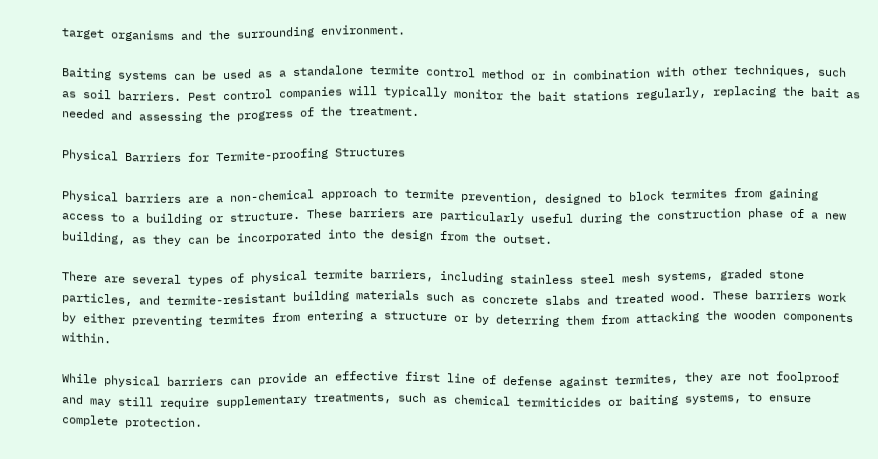target organisms and the surrounding environment.

Baiting systems can be used as a standalone termite control method or in combination with other techniques, such as soil barriers. Pest control companies will typically monitor the bait stations regularly, replacing the bait as needed and assessing the progress of the treatment.

Physical Barriers for Termite-proofing Structures

Physical barriers are a non-chemical approach to termite prevention, designed to block termites from gaining access to a building or structure. These barriers are particularly useful during the construction phase of a new building, as they can be incorporated into the design from the outset.

There are several types of physical termite barriers, including stainless steel mesh systems, graded stone particles, and termite-resistant building materials such as concrete slabs and treated wood. These barriers work by either preventing termites from entering a structure or by deterring them from attacking the wooden components within.

While physical barriers can provide an effective first line of defense against termites, they are not foolproof and may still require supplementary treatments, such as chemical termiticides or baiting systems, to ensure complete protection.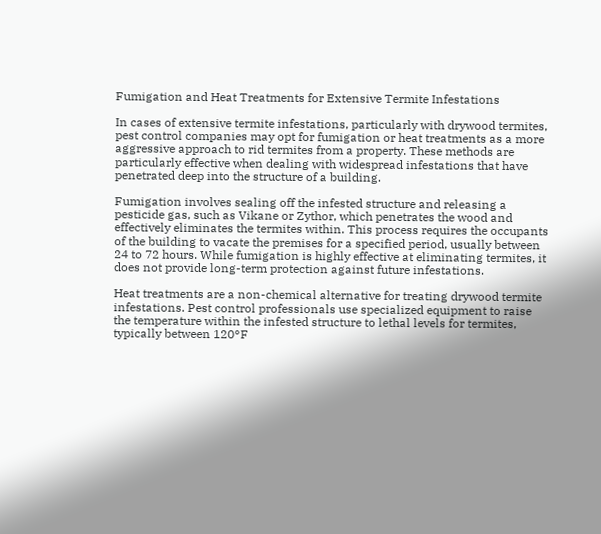Fumigation and Heat Treatments for Extensive Termite Infestations

In cases of extensive termite infestations, particularly with drywood termites, pest control companies may opt for fumigation or heat treatments as a more aggressive approach to rid termites from a property. These methods are particularly effective when dealing with widespread infestations that have penetrated deep into the structure of a building.

Fumigation involves sealing off the infested structure and releasing a pesticide gas, such as Vikane or Zythor, which penetrates the wood and effectively eliminates the termites within. This process requires the occupants of the building to vacate the premises for a specified period, usually between 24 to 72 hours. While fumigation is highly effective at eliminating termites, it does not provide long-term protection against future infestations.

Heat treatments are a non-chemical alternative for treating drywood termite infestations. Pest control professionals use specialized equipment to raise the temperature within the infested structure to lethal levels for termites, typically between 120°F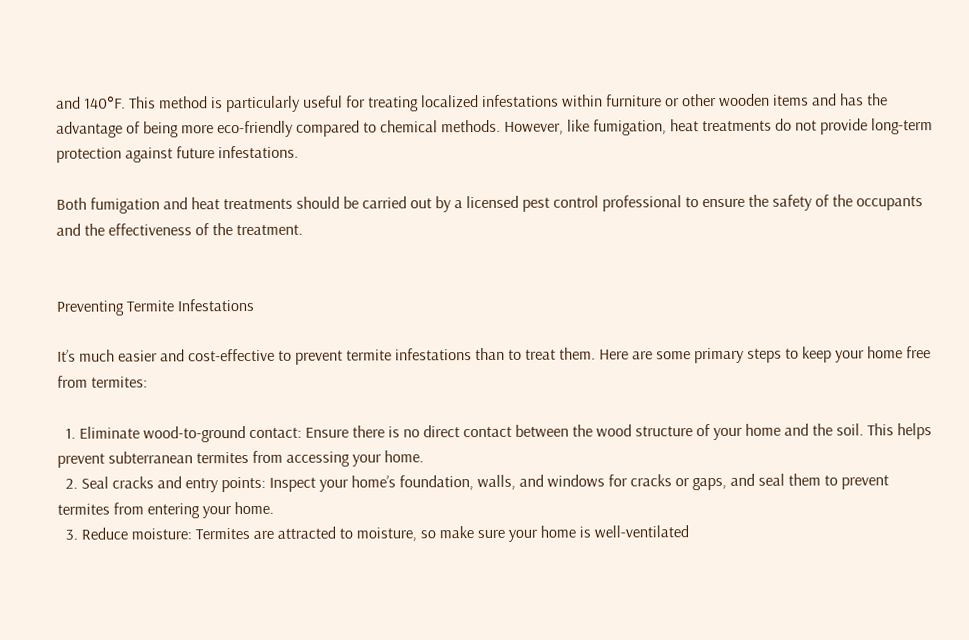and 140°F. This method is particularly useful for treating localized infestations within furniture or other wooden items and has the advantage of being more eco-friendly compared to chemical methods. However, like fumigation, heat treatments do not provide long-term protection against future infestations.

Both fumigation and heat treatments should be carried out by a licensed pest control professional to ensure the safety of the occupants and the effectiveness of the treatment.


Preventing Termite Infestations

It’s much easier and cost-effective to prevent termite infestations than to treat them. Here are some primary steps to keep your home free from termites:

  1. Eliminate wood-to-ground contact: Ensure there is no direct contact between the wood structure of your home and the soil. This helps prevent subterranean termites from accessing your home.
  2. Seal cracks and entry points: Inspect your home’s foundation, walls, and windows for cracks or gaps, and seal them to prevent termites from entering your home.
  3. Reduce moisture: Termites are attracted to moisture, so make sure your home is well-ventilated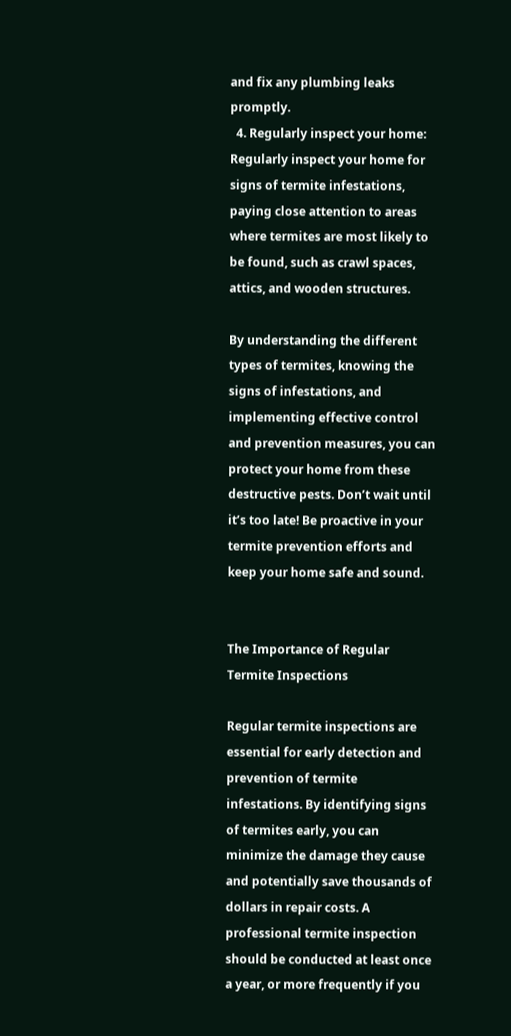and fix any plumbing leaks promptly.
  4. Regularly inspect your home: Regularly inspect your home for signs of termite infestations, paying close attention to areas where termites are most likely to be found, such as crawl spaces, attics, and wooden structures.

By understanding the different types of termites, knowing the signs of infestations, and implementing effective control and prevention measures, you can protect your home from these destructive pests. Don’t wait until it’s too late! Be proactive in your termite prevention efforts and keep your home safe and sound.


The Importance of Regular Termite Inspections

Regular termite inspections are essential for early detection and prevention of termite infestations. By identifying signs of termites early, you can minimize the damage they cause and potentially save thousands of dollars in repair costs. A professional termite inspection should be conducted at least once a year, or more frequently if you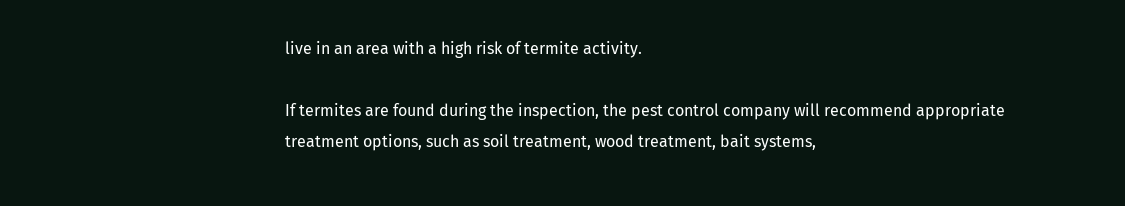live in an area with a high risk of termite activity.

If termites are found during the inspection, the pest control company will recommend appropriate treatment options, such as soil treatment, wood treatment, bait systems,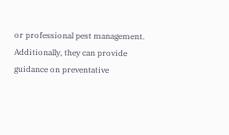or professional pest management. Additionally, they can provide guidance on preventative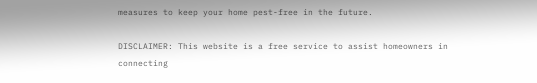measures to keep your home pest-free in the future.

DISCLAIMER: This website is a free service to assist homeowners in connecting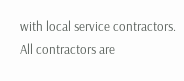with local service contractors. All contractors are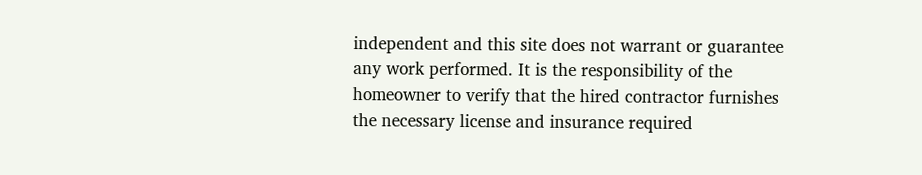independent and this site does not warrant or guarantee any work performed. It is the responsibility of the homeowner to verify that the hired contractor furnishes the necessary license and insurance required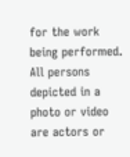for the work being performed. All persons depicted in a photo or video are actors or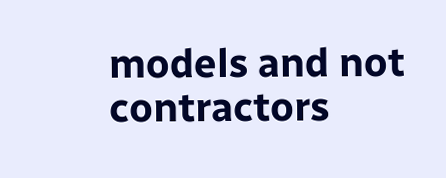models and not contractors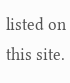listed on this site.